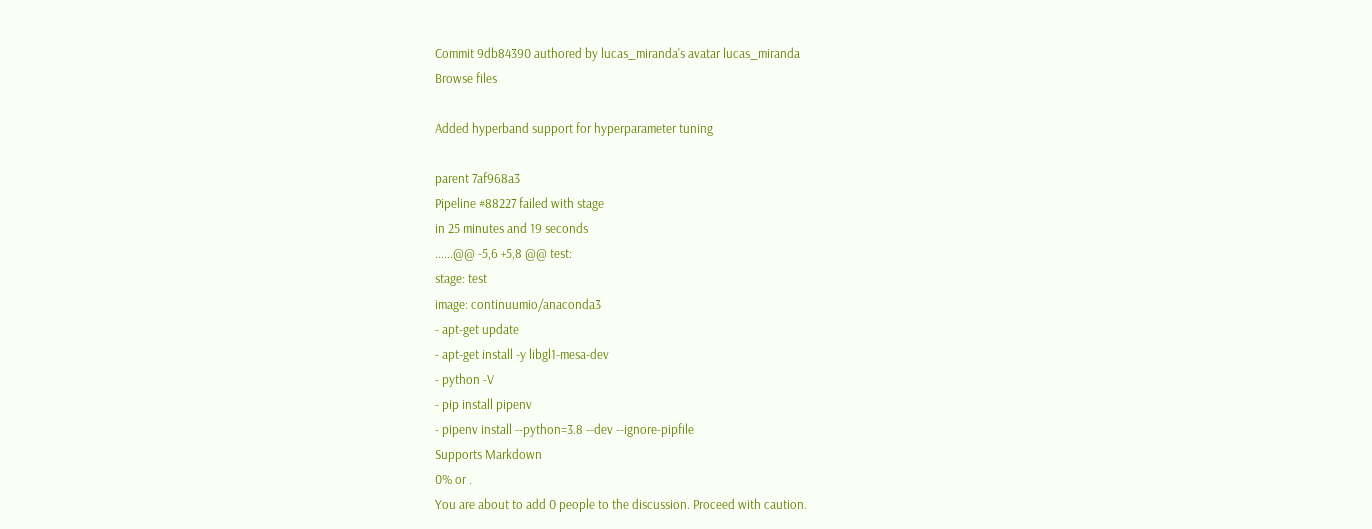Commit 9db84390 authored by lucas_miranda's avatar lucas_miranda
Browse files

Added hyperband support for hyperparameter tuning

parent 7af968a3
Pipeline #88227 failed with stage
in 25 minutes and 19 seconds
......@@ -5,6 +5,8 @@ test:
stage: test
image: continuumio/anaconda3
- apt-get update
- apt-get install -y libgl1-mesa-dev
- python -V
- pip install pipenv
- pipenv install --python=3.8 --dev --ignore-pipfile
Supports Markdown
0% or .
You are about to add 0 people to the discussion. Proceed with caution.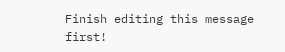Finish editing this message first!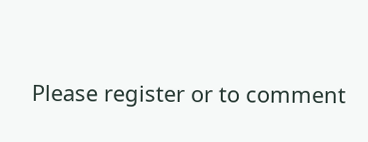Please register or to comment